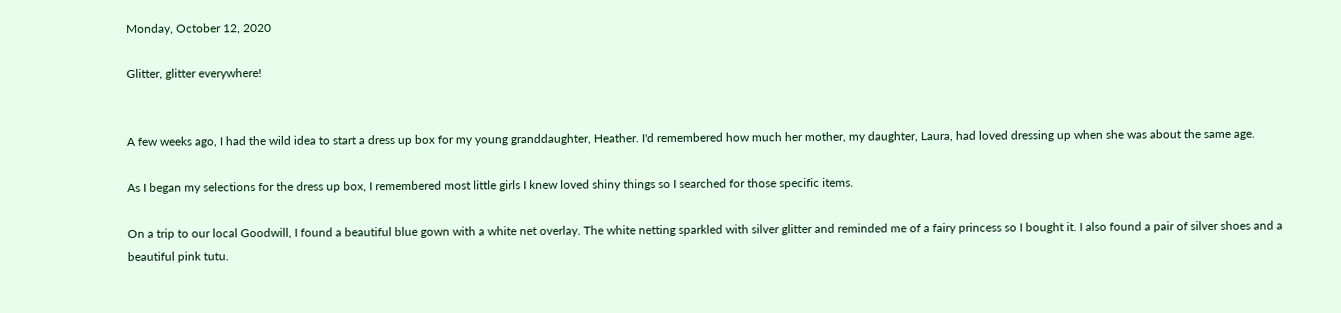Monday, October 12, 2020

Glitter, glitter everywhere!


A few weeks ago, I had the wild idea to start a dress up box for my young granddaughter, Heather. I'd remembered how much her mother, my daughter, Laura, had loved dressing up when she was about the same age.

As I began my selections for the dress up box, I remembered most little girls I knew loved shiny things so I searched for those specific items.

On a trip to our local Goodwill, I found a beautiful blue gown with a white net overlay. The white netting sparkled with silver glitter and reminded me of a fairy princess so I bought it. I also found a pair of silver shoes and a beautiful pink tutu.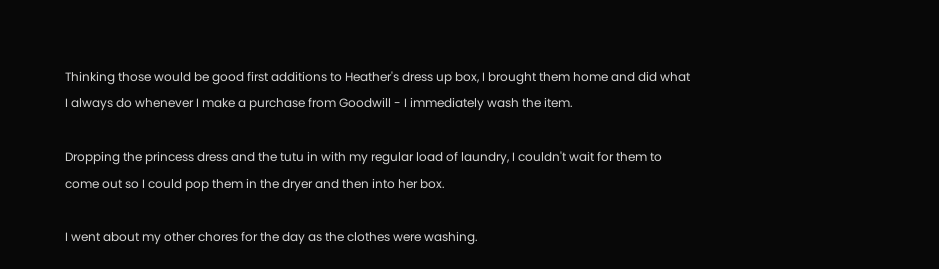Thinking those would be good first additions to Heather's dress up box, I brought them home and did what I always do whenever I make a purchase from Goodwill - I immediately wash the item.

Dropping the princess dress and the tutu in with my regular load of laundry, I couldn't wait for them to come out so I could pop them in the dryer and then into her box.

I went about my other chores for the day as the clothes were washing.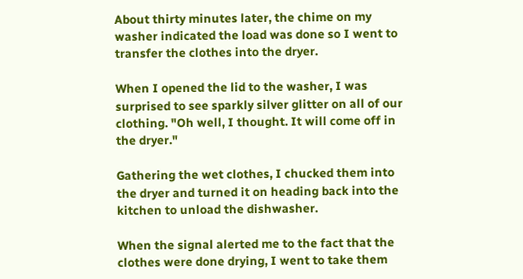About thirty minutes later, the chime on my washer indicated the load was done so I went to transfer the clothes into the dryer.

When I opened the lid to the washer, I was surprised to see sparkly silver glitter on all of our clothing. "Oh well, I thought. It will come off in the dryer."

Gathering the wet clothes, I chucked them into the dryer and turned it on heading back into the kitchen to unload the dishwasher.

When the signal alerted me to the fact that the clothes were done drying, I went to take them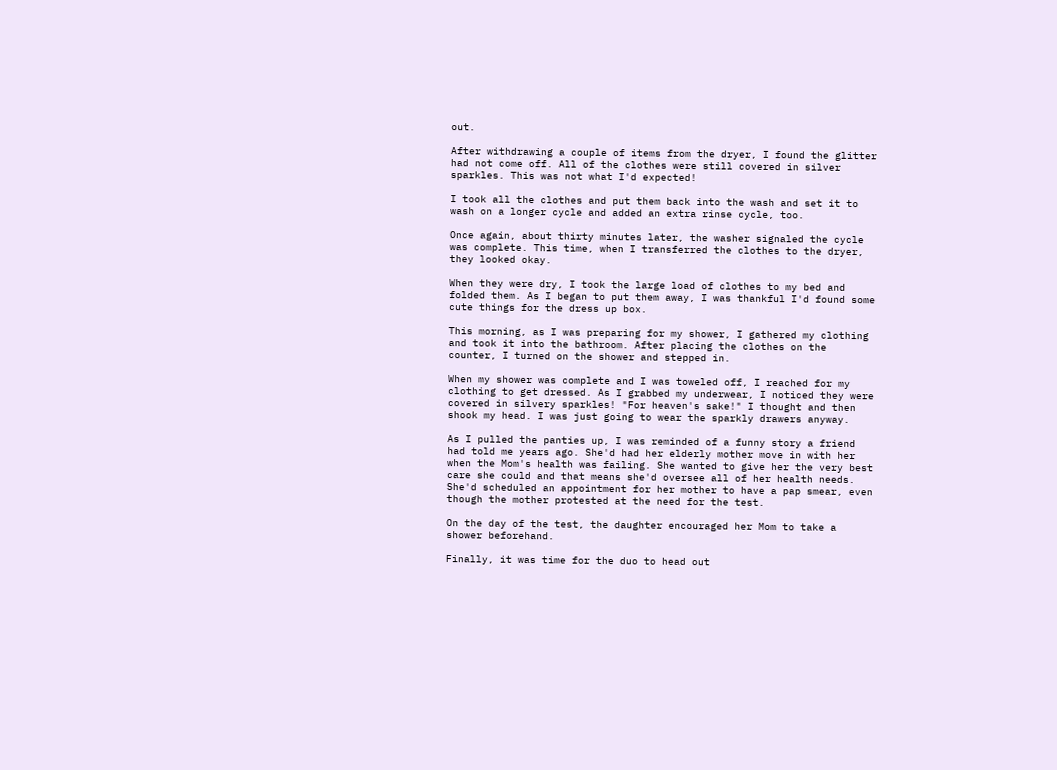out.

After withdrawing a couple of items from the dryer, I found the glitter had not come off. All of the clothes were still covered in silver sparkles. This was not what I'd expected!

I took all the clothes and put them back into the wash and set it to wash on a longer cycle and added an extra rinse cycle, too.

Once again, about thirty minutes later, the washer signaled the cycle was complete. This time, when I transferred the clothes to the dryer, they looked okay.

When they were dry, I took the large load of clothes to my bed and folded them. As I began to put them away, I was thankful I'd found some cute things for the dress up box.

This morning, as I was preparing for my shower, I gathered my clothing and took it into the bathroom. After placing the clothes on the counter, I turned on the shower and stepped in.

When my shower was complete and I was toweled off, I reached for my clothing to get dressed. As I grabbed my underwear, I noticed they were covered in silvery sparkles! "For heaven's sake!" I thought and then shook my head. I was just going to wear the sparkly drawers anyway.

As I pulled the panties up, I was reminded of a funny story a friend had told me years ago. She'd had her elderly mother move in with her when the Mom's health was failing. She wanted to give her the very best care she could and that means she'd oversee all of her health needs. She'd scheduled an appointment for her mother to have a pap smear, even though the mother protested at the need for the test.

On the day of the test, the daughter encouraged her Mom to take a shower beforehand.

Finally, it was time for the duo to head out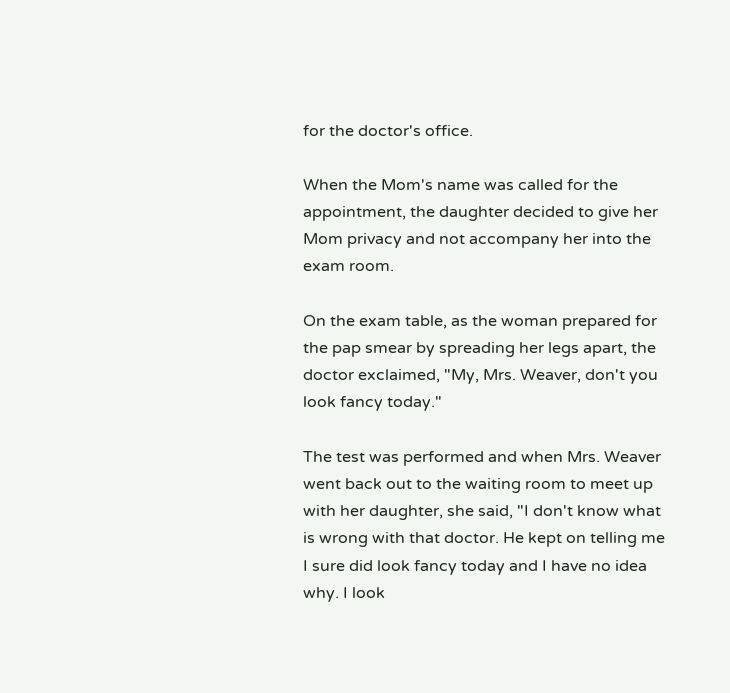for the doctor's office.

When the Mom's name was called for the appointment, the daughter decided to give her Mom privacy and not accompany her into the exam room.

On the exam table, as the woman prepared for the pap smear by spreading her legs apart, the doctor exclaimed, "My, Mrs. Weaver, don't you look fancy today."

The test was performed and when Mrs. Weaver went back out to the waiting room to meet up with her daughter, she said, "I don't know what is wrong with that doctor. He kept on telling me I sure did look fancy today and I have no idea why. I look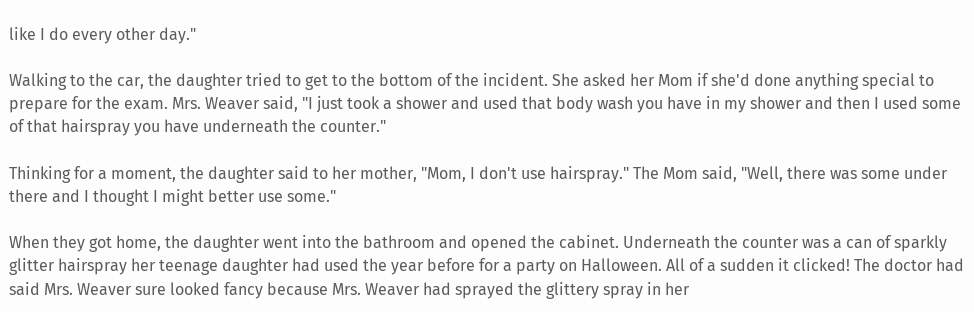like I do every other day."

Walking to the car, the daughter tried to get to the bottom of the incident. She asked her Mom if she'd done anything special to prepare for the exam. Mrs. Weaver said, "I just took a shower and used that body wash you have in my shower and then I used some of that hairspray you have underneath the counter."

Thinking for a moment, the daughter said to her mother, "Mom, I don't use hairspray." The Mom said, "Well, there was some under there and I thought I might better use some."

When they got home, the daughter went into the bathroom and opened the cabinet. Underneath the counter was a can of sparkly glitter hairspray her teenage daughter had used the year before for a party on Halloween. All of a sudden it clicked! The doctor had said Mrs. Weaver sure looked fancy because Mrs. Weaver had sprayed the glittery spray in her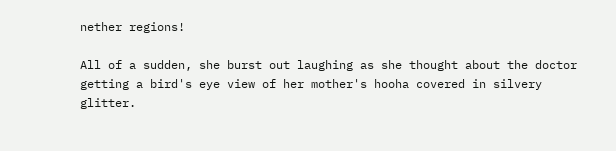nether regions!

All of a sudden, she burst out laughing as she thought about the doctor getting a bird's eye view of her mother's hooha covered in silvery glitter.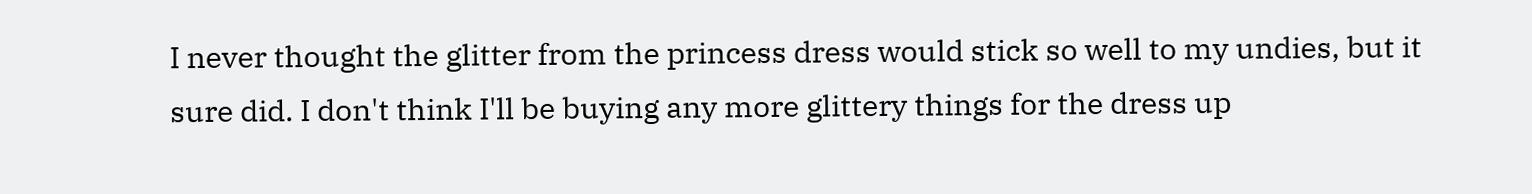I never thought the glitter from the princess dress would stick so well to my undies, but it sure did. I don't think I'll be buying any more glittery things for the dress up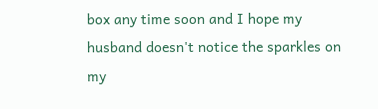box any time soon and I hope my husband doesn't notice the sparkles on my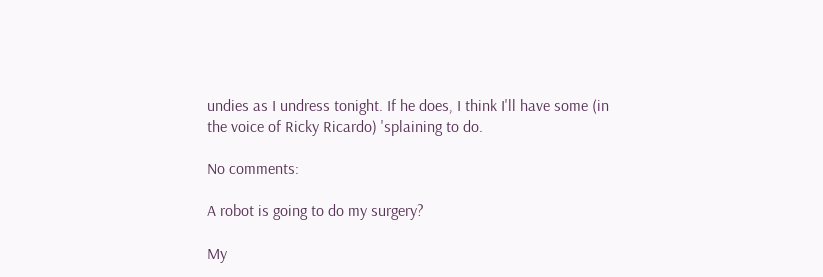undies as I undress tonight. If he does, I think I'll have some (in the voice of Ricky Ricardo) 'splaining to do.

No comments:

A robot is going to do my surgery?

My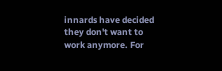innards have decided they don't want to work anymore. For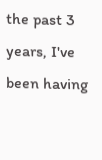the past 3 years, I've been having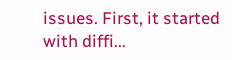issues. First, it started with diffi...